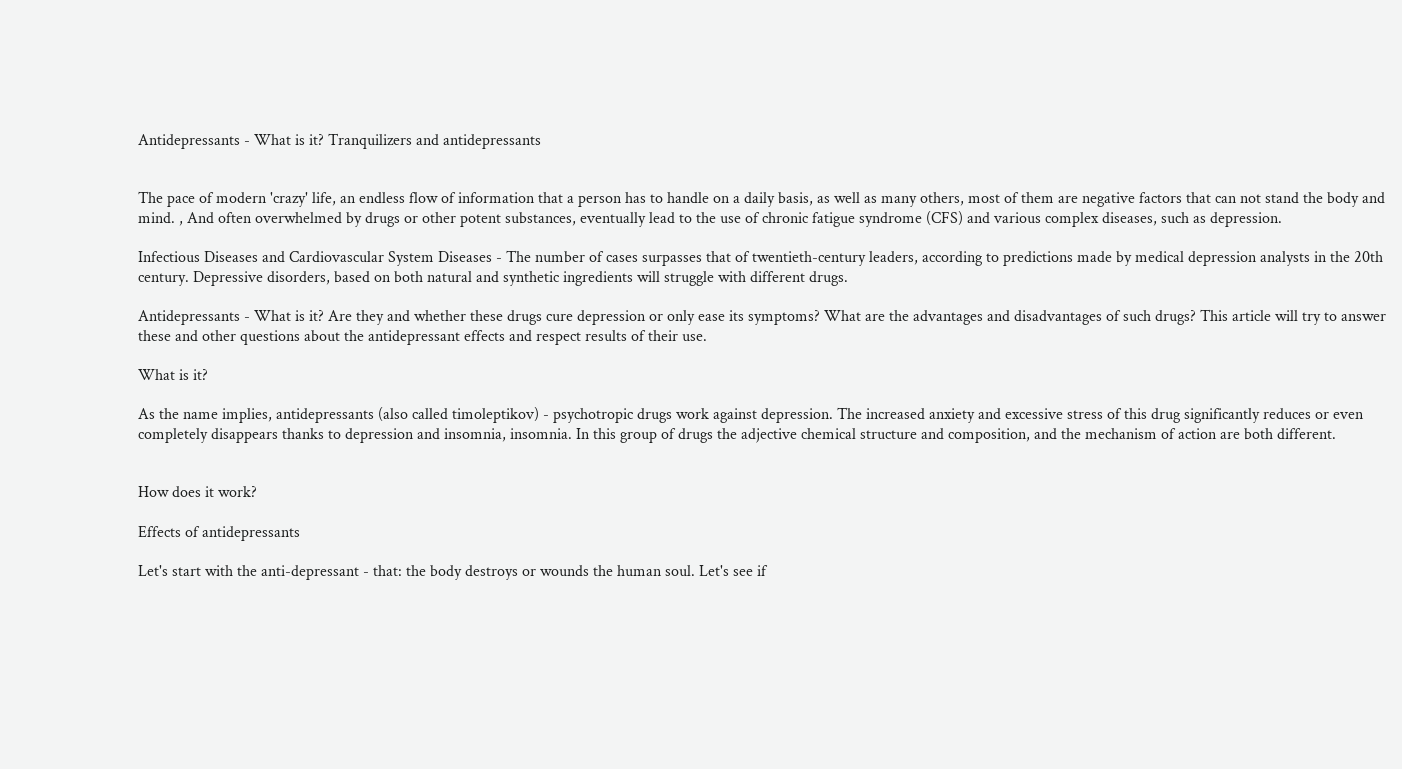Antidepressants - What is it? Tranquilizers and antidepressants


The pace of modern 'crazy' life, an endless flow of information that a person has to handle on a daily basis, as well as many others, most of them are negative factors that can not stand the body and mind. , And often overwhelmed by drugs or other potent substances, eventually lead to the use of chronic fatigue syndrome (CFS) and various complex diseases, such as depression.

Infectious Diseases and Cardiovascular System Diseases - The number of cases surpasses that of twentieth-century leaders, according to predictions made by medical depression analysts in the 20th century. Depressive disorders, based on both natural and synthetic ingredients will struggle with different drugs.

Antidepressants - What is it? Are they and whether these drugs cure depression or only ease its symptoms? What are the advantages and disadvantages of such drugs? This article will try to answer these and other questions about the antidepressant effects and respect results of their use.

What is it?

As the name implies, antidepressants (also called timoleptikov) - psychotropic drugs work against depression. The increased anxiety and excessive stress of this drug significantly reduces or even completely disappears thanks to depression and insomnia, insomnia. In this group of drugs the adjective chemical structure and composition, and the mechanism of action are both different.


How does it work?

Effects of antidepressants

Let's start with the anti-depressant - that: the body destroys or wounds the human soul. Let's see if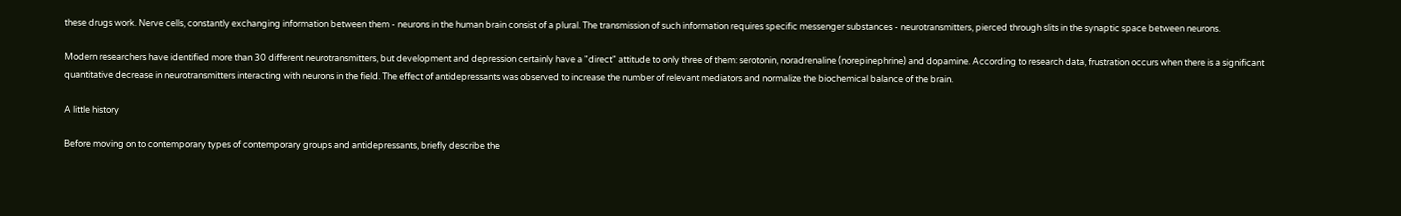these drugs work. Nerve cells, constantly exchanging information between them - neurons in the human brain consist of a plural. The transmission of such information requires specific messenger substances - neurotransmitters, pierced through slits in the synaptic space between neurons.

Modern researchers have identified more than 30 different neurotransmitters, but development and depression certainly have a "direct" attitude to only three of them: serotonin, noradrenaline (norepinephrine) and dopamine. According to research data, frustration occurs when there is a significant quantitative decrease in neurotransmitters interacting with neurons in the field. The effect of antidepressants was observed to increase the number of relevant mediators and normalize the biochemical balance of the brain.

A little history

Before moving on to contemporary types of contemporary groups and antidepressants, briefly describe the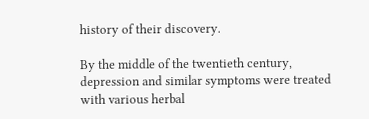history of their discovery.

By the middle of the twentieth century, depression and similar symptoms were treated with various herbal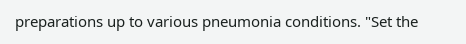preparations up to various pneumonia conditions. "Set the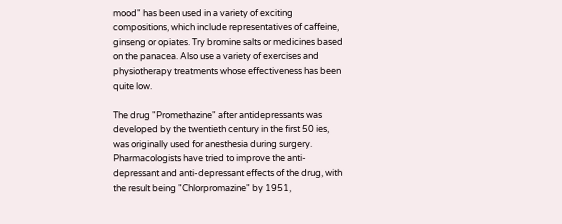mood" has been used in a variety of exciting compositions, which include representatives of caffeine, ginseng or opiates. Try bromine salts or medicines based on the panacea. Also use a variety of exercises and physiotherapy treatments whose effectiveness has been quite low.

The drug "Promethazine" after antidepressants was developed by the twentieth century in the first 50 ies, was originally used for anesthesia during surgery. Pharmacologists have tried to improve the anti-depressant and anti-depressant effects of the drug, with the result being "Chlorpromazine" by 1951,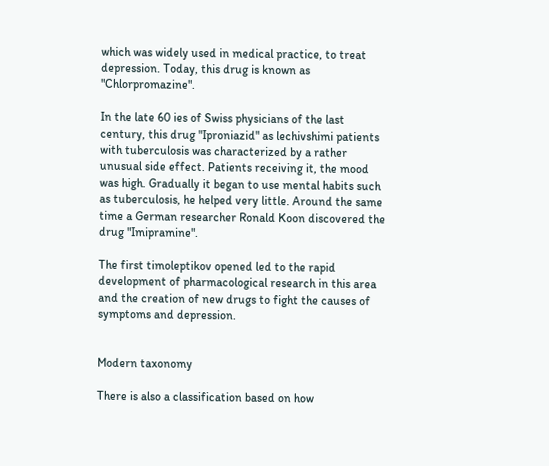which was widely used in medical practice, to treat depression. Today, this drug is known as "Chlorpromazine".

In the late 60 ies of Swiss physicians of the last century, this drug "Iproniazid" as lechivshimi patients with tuberculosis was characterized by a rather unusual side effect. Patients receiving it, the mood was high. Gradually it began to use mental habits such as tuberculosis, he helped very little. Around the same time a German researcher Ronald Koon discovered the drug "Imipramine".

The first timoleptikov opened led to the rapid development of pharmacological research in this area and the creation of new drugs to fight the causes of symptoms and depression.


Modern taxonomy

There is also a classification based on how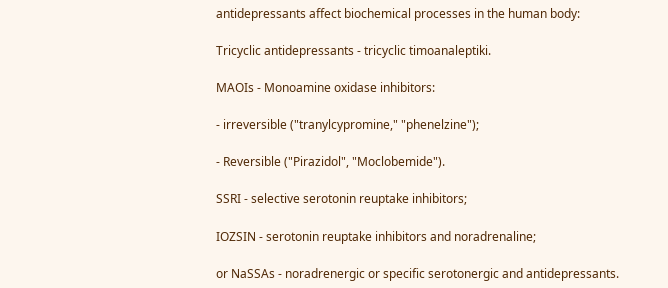antidepressants affect biochemical processes in the human body:

Tricyclic antidepressants - tricyclic timoanaleptiki.

MAOIs - Monoamine oxidase inhibitors:

- irreversible ("tranylcypromine," "phenelzine");

- Reversible ("Pirazidol", "Moclobemide").

SSRI - selective serotonin reuptake inhibitors;

IOZSIN - serotonin reuptake inhibitors and noradrenaline;

or NaSSAs - noradrenergic or specific serotonergic and antidepressants.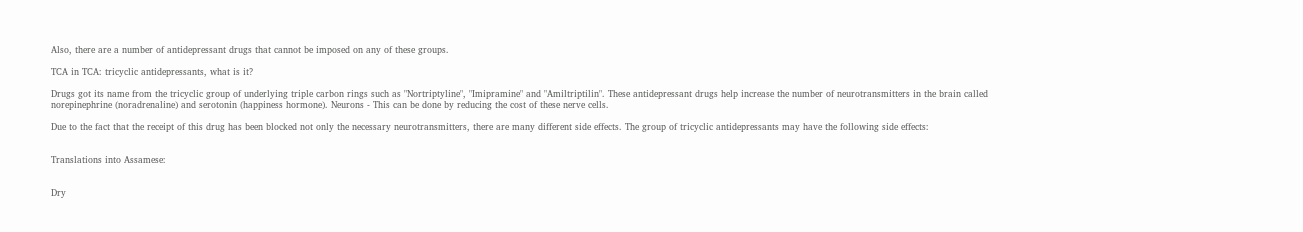Also, there are a number of antidepressant drugs that cannot be imposed on any of these groups.

TCA in TCA: tricyclic antidepressants, what is it?

Drugs got its name from the tricyclic group of underlying triple carbon rings such as "Nortriptyline", "Imipramine" and "Amiltriptilin". These antidepressant drugs help increase the number of neurotransmitters in the brain called norepinephrine (noradrenaline) and serotonin (happiness hormone). Neurons - This can be done by reducing the cost of these nerve cells.

Due to the fact that the receipt of this drug has been blocked not only the necessary neurotransmitters, there are many different side effects. The group of tricyclic antidepressants may have the following side effects:


Translations into Assamese:


Dry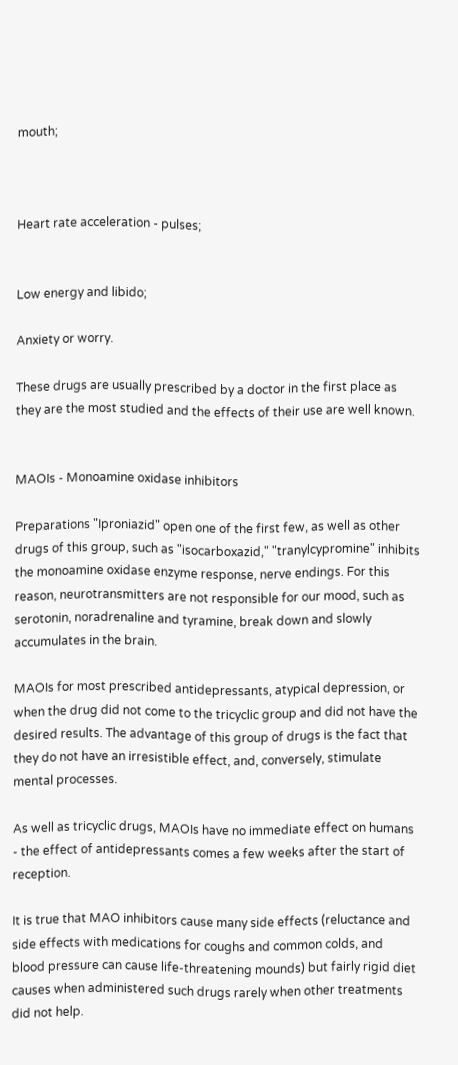mouth;



Heart rate acceleration - pulses;


Low energy and libido;

Anxiety or worry.

These drugs are usually prescribed by a doctor in the first place as they are the most studied and the effects of their use are well known.


MAOIs - Monoamine oxidase inhibitors

Preparations "Iproniazid" open one of the first few, as well as other drugs of this group, such as "isocarboxazid," "tranylcypromine" inhibits the monoamine oxidase enzyme response, nerve endings. For this reason, neurotransmitters are not responsible for our mood, such as serotonin, noradrenaline and tyramine, break down and slowly accumulates in the brain.

MAOIs for most prescribed antidepressants, atypical depression, or when the drug did not come to the tricyclic group and did not have the desired results. The advantage of this group of drugs is the fact that they do not have an irresistible effect, and, conversely, stimulate mental processes.

As well as tricyclic drugs, MAOIs have no immediate effect on humans - the effect of antidepressants comes a few weeks after the start of reception.

It is true that MAO inhibitors cause many side effects (reluctance and side effects with medications for coughs and common colds, and blood pressure can cause life-threatening mounds) but fairly rigid diet causes when administered such drugs rarely when other treatments did not help.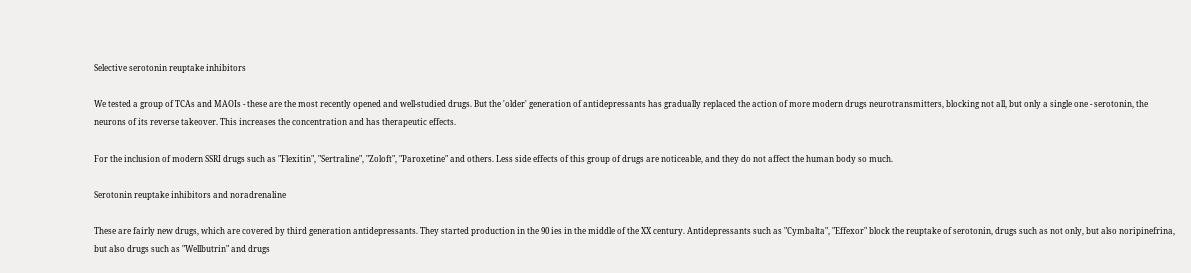Selective serotonin reuptake inhibitors

We tested a group of TCAs and MAOIs - these are the most recently opened and well-studied drugs. But the 'older' generation of antidepressants has gradually replaced the action of more modern drugs neurotransmitters, blocking not all, but only a single one - serotonin, the neurons of its reverse takeover. This increases the concentration and has therapeutic effects.

For the inclusion of modern SSRI drugs such as "Flexitin", "Sertraline", "Zoloft", "Paroxetine" and others. Less side effects of this group of drugs are noticeable, and they do not affect the human body so much.

Serotonin reuptake inhibitors and noradrenaline

These are fairly new drugs, which are covered by third generation antidepressants. They started production in the 90 ies in the middle of the XX century. Antidepressants such as "Cymbalta", "Effexor" block the reuptake of serotonin, drugs such as not only, but also noripinefrina, but also drugs such as "Wellbutrin" and drugs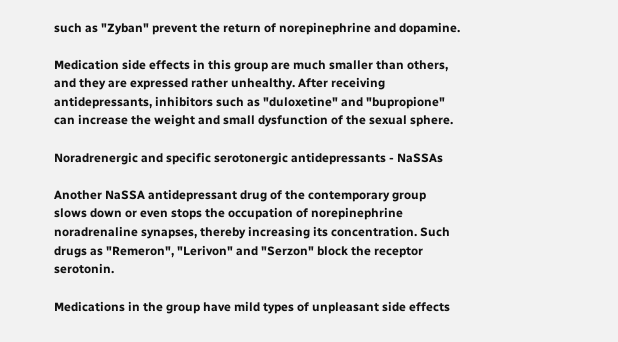such as "Zyban" prevent the return of norepinephrine and dopamine.

Medication side effects in this group are much smaller than others, and they are expressed rather unhealthy. After receiving antidepressants, inhibitors such as "duloxetine" and "bupropione" can increase the weight and small dysfunction of the sexual sphere.

Noradrenergic and specific serotonergic antidepressants - NaSSAs

Another NaSSA antidepressant drug of the contemporary group slows down or even stops the occupation of norepinephrine noradrenaline synapses, thereby increasing its concentration. Such drugs as "Remeron", "Lerivon" and "Serzon" block the receptor serotonin.

Medications in the group have mild types of unpleasant side effects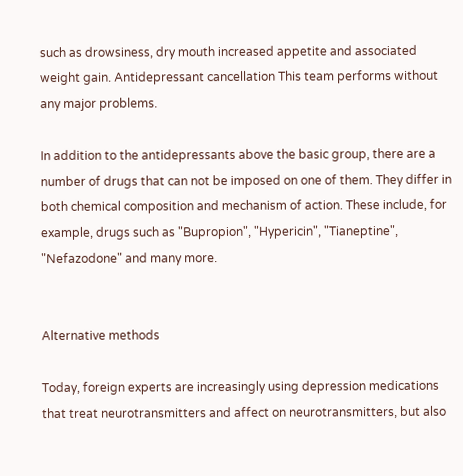such as drowsiness, dry mouth increased appetite and associated weight gain. Antidepressant cancellation This team performs without any major problems.

In addition to the antidepressants above the basic group, there are a number of drugs that can not be imposed on one of them. They differ in both chemical composition and mechanism of action. These include, for example, drugs such as "Bupropion", "Hypericin", "Tianeptine", "Nefazodone" and many more.


Alternative methods

Today, foreign experts are increasingly using depression medications that treat neurotransmitters and affect on neurotransmitters, but also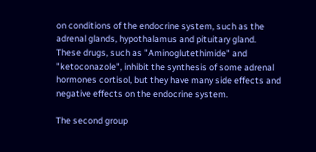on conditions of the endocrine system, such as the adrenal glands, hypothalamus and pituitary gland. These drugs, such as "Aminoglutethimide" and "ketoconazole", inhibit the synthesis of some adrenal hormones cortisol, but they have many side effects and negative effects on the endocrine system.

The second group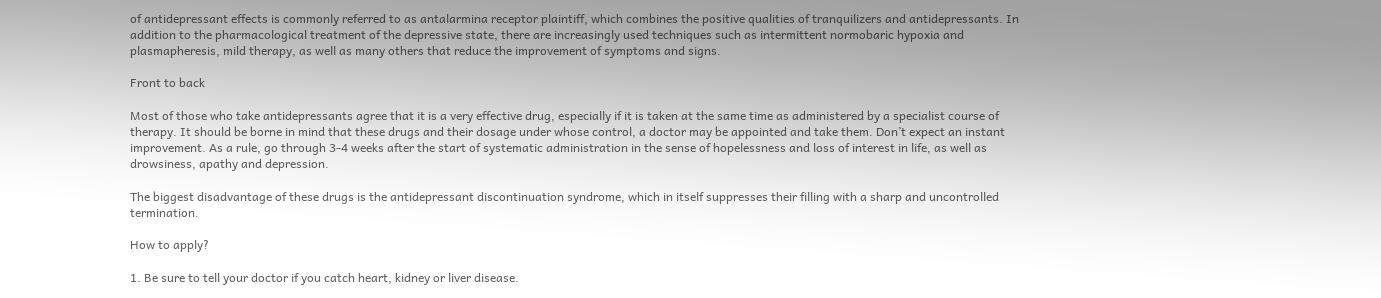of antidepressant effects is commonly referred to as antalarmina receptor plaintiff, which combines the positive qualities of tranquilizers and antidepressants. In addition to the pharmacological treatment of the depressive state, there are increasingly used techniques such as intermittent normobaric hypoxia and plasmapheresis, mild therapy, as well as many others that reduce the improvement of symptoms and signs.

Front to back

Most of those who take antidepressants agree that it is a very effective drug, especially if it is taken at the same time as administered by a specialist course of therapy. It should be borne in mind that these drugs and their dosage under whose control, a doctor may be appointed and take them. Don’t expect an instant improvement. As a rule, go through 3-4 weeks after the start of systematic administration in the sense of hopelessness and loss of interest in life, as well as drowsiness, apathy and depression.

The biggest disadvantage of these drugs is the antidepressant discontinuation syndrome, which in itself suppresses their filling with a sharp and uncontrolled termination.

How to apply?

1. Be sure to tell your doctor if you catch heart, kidney or liver disease.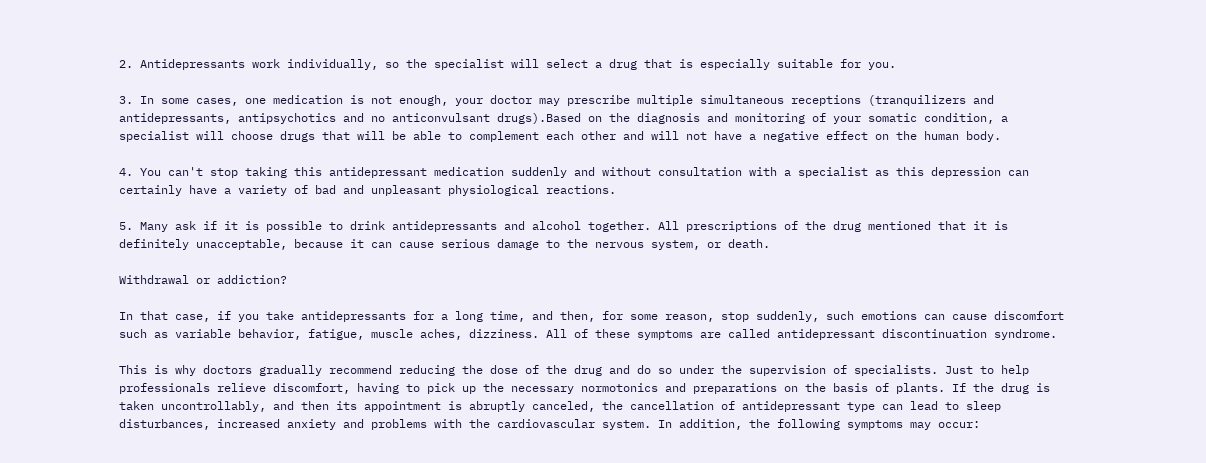2. Antidepressants work individually, so the specialist will select a drug that is especially suitable for you.

3. In some cases, one medication is not enough, your doctor may prescribe multiple simultaneous receptions (tranquilizers and antidepressants, antipsychotics and no anticonvulsant drugs).Based on the diagnosis and monitoring of your somatic condition, a specialist will choose drugs that will be able to complement each other and will not have a negative effect on the human body.

4. You can't stop taking this antidepressant medication suddenly and without consultation with a specialist as this depression can certainly have a variety of bad and unpleasant physiological reactions.

5. Many ask if it is possible to drink antidepressants and alcohol together. All prescriptions of the drug mentioned that it is definitely unacceptable, because it can cause serious damage to the nervous system, or death.

Withdrawal or addiction?

In that case, if you take antidepressants for a long time, and then, for some reason, stop suddenly, such emotions can cause discomfort such as variable behavior, fatigue, muscle aches, dizziness. All of these symptoms are called antidepressant discontinuation syndrome.

This is why doctors gradually recommend reducing the dose of the drug and do so under the supervision of specialists. Just to help professionals relieve discomfort, having to pick up the necessary normotonics and preparations on the basis of plants. If the drug is taken uncontrollably, and then its appointment is abruptly canceled, the cancellation of antidepressant type can lead to sleep disturbances, increased anxiety and problems with the cardiovascular system. In addition, the following symptoms may occur: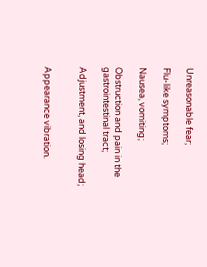Unreasonable fear;

Flu-like symptoms;

Nausea, vomiting;

Obstruction and pain in the gastrointestinal tract;

Adjustment, and losing head;


Appearance vibration.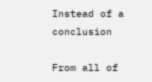Instead of a conclusion

From all of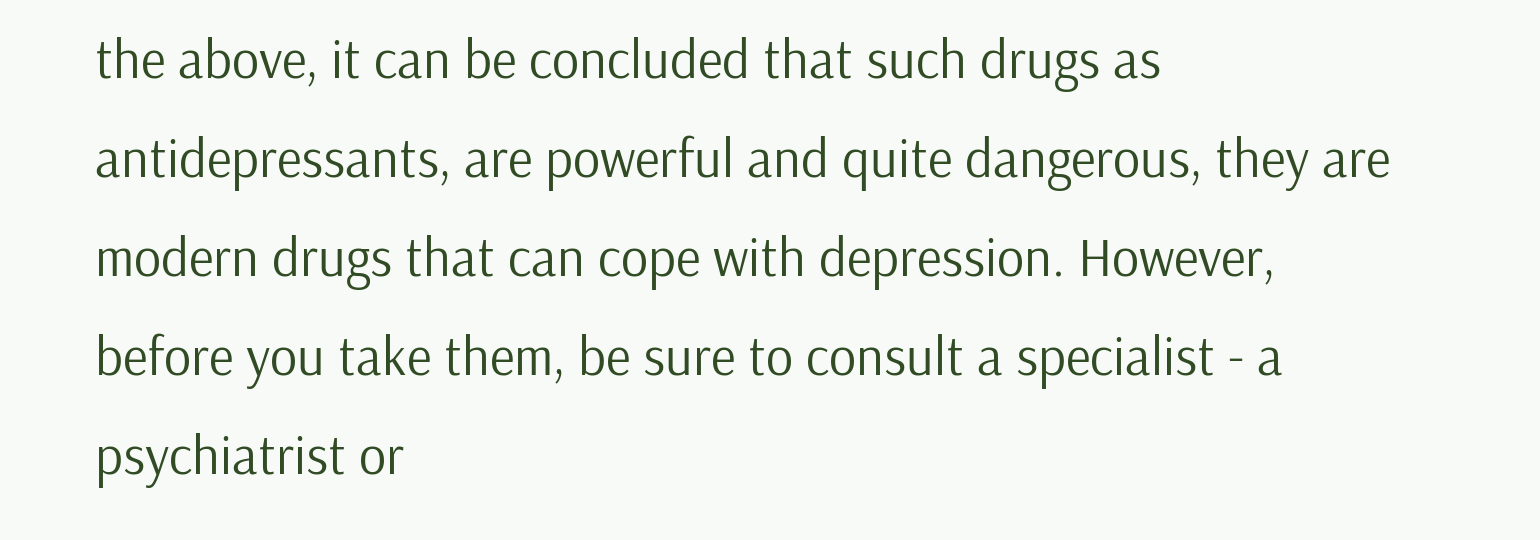the above, it can be concluded that such drugs as antidepressants, are powerful and quite dangerous, they are modern drugs that can cope with depression. However, before you take them, be sure to consult a specialist - a psychiatrist or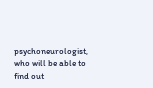psychoneurologist, who will be able to find out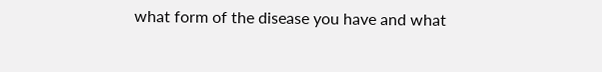what form of the disease you have and what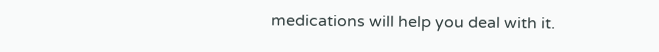medications will help you deal with it.